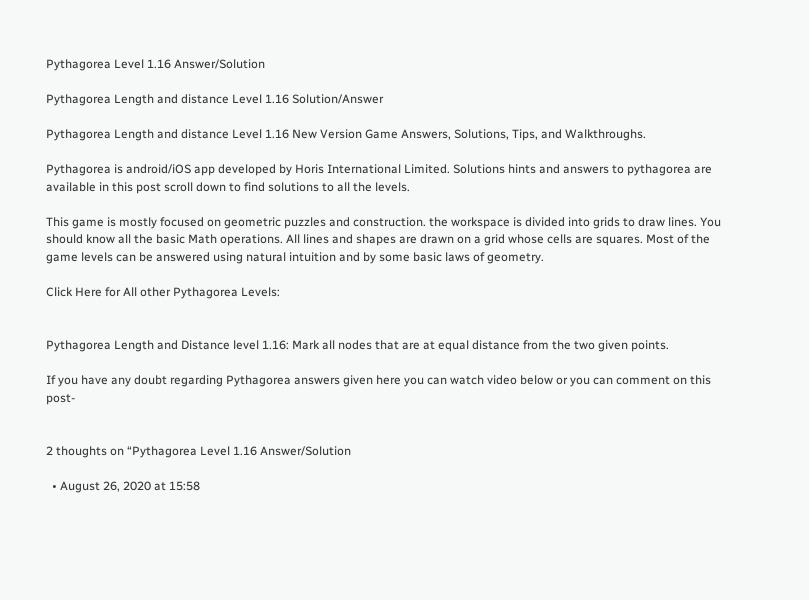Pythagorea Level 1.16 Answer/Solution

Pythagorea Length and distance Level 1.16 Solution/Answer

Pythagorea Length and distance Level 1.16 New Version Game Answers, Solutions, Tips, and Walkthroughs.

Pythagorea is android/iOS app developed by Horis International Limited. Solutions hints and answers to pythagorea are available in this post scroll down to find solutions to all the levels.

This game is mostly focused on geometric puzzles and construction. the workspace is divided into grids to draw lines. You should know all the basic Math operations. All lines and shapes are drawn on a grid whose cells are squares. Most of the game levels can be answered using natural intuition and by some basic laws of geometry.

Click Here for All other Pythagorea Levels:


Pythagorea Length and Distance level 1.16: Mark all nodes that are at equal distance from the two given points.

If you have any doubt regarding Pythagorea answers given here you can watch video below or you can comment on this post-


2 thoughts on “Pythagorea Level 1.16 Answer/Solution

  • August 26, 2020 at 15:58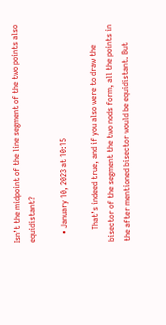Isn’t the midpoint of the line segment of the two points also equidistant?

    • January 10, 2023 at 10:15

      That’s indeed true, and if you also were to draw the bisector of the segment the two nods form, all the points in the after mentioned bisector would be equidistant. But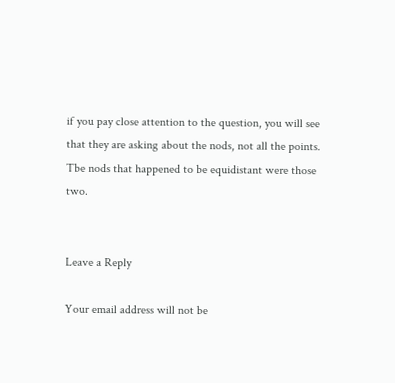if you pay close attention to the question, you will see that they are asking about the nods, not all the points. Tbe nods that happened to be equidistant were those two.


Leave a Reply

Your email address will not be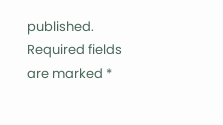published. Required fields are marked *